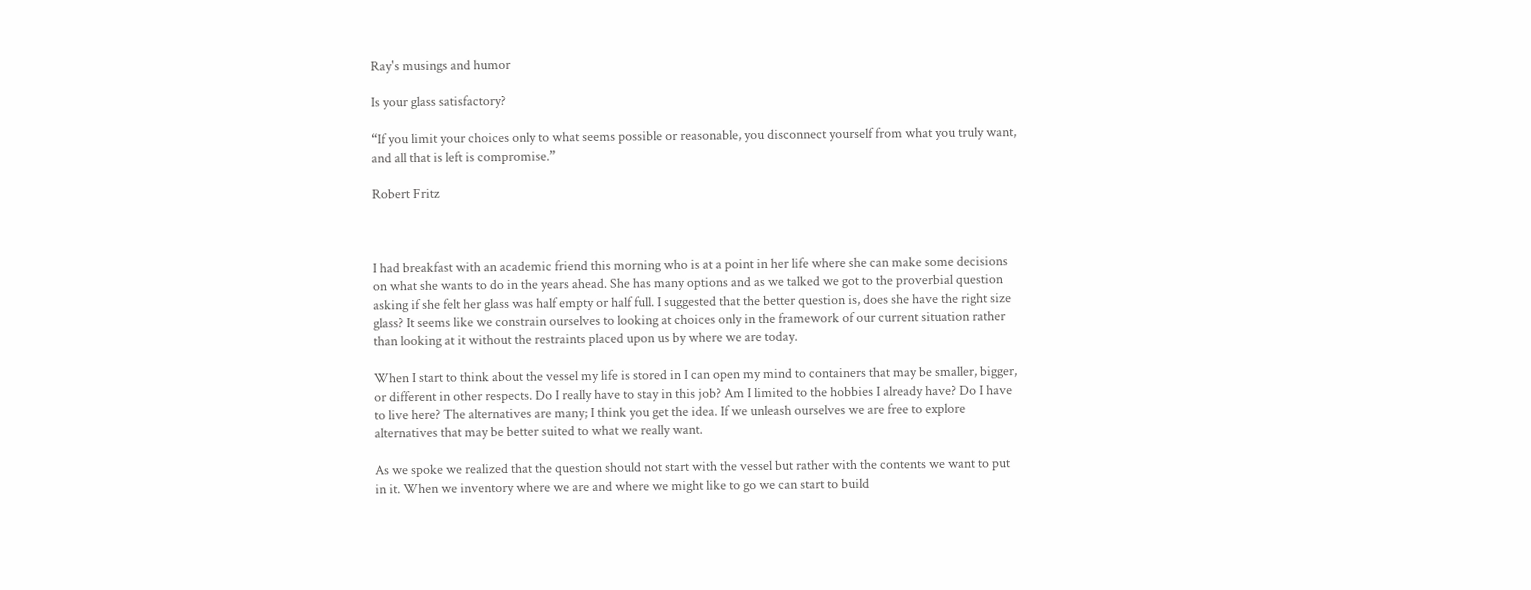Ray's musings and humor

Is your glass satisfactory?

“If you limit your choices only to what seems possible or reasonable, you disconnect yourself from what you truly want, and all that is left is compromise.”

Robert Fritz



I had breakfast with an academic friend this morning who is at a point in her life where she can make some decisions on what she wants to do in the years ahead. She has many options and as we talked we got to the proverbial question asking if she felt her glass was half empty or half full. I suggested that the better question is, does she have the right size glass? It seems like we constrain ourselves to looking at choices only in the framework of our current situation rather than looking at it without the restraints placed upon us by where we are today.

When I start to think about the vessel my life is stored in I can open my mind to containers that may be smaller, bigger, or different in other respects. Do I really have to stay in this job? Am I limited to the hobbies I already have? Do I have to live here? The alternatives are many; I think you get the idea. If we unleash ourselves we are free to explore alternatives that may be better suited to what we really want.

As we spoke we realized that the question should not start with the vessel but rather with the contents we want to put in it. When we inventory where we are and where we might like to go we can start to build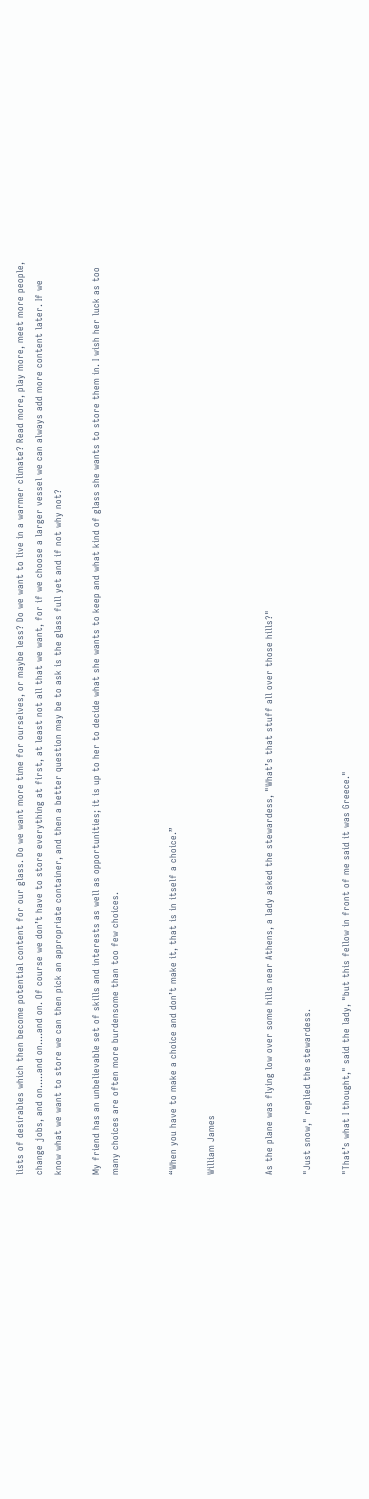lists of desirables which then become potential content for our glass. Do we want more time for ourselves, or maybe less? Do we want to live in a warmer climate? Read more, play more, meet more people, change jobs, and on…..and on….and on. Of course we don’t have to store everything at first, at least not all that we want, for if we choose a larger vessel we can always add more content later. If we know what we want to store we can then pick an appropriate container, and then a better question may be to ask is the glass full yet and if not why not?

My friend has an unbelievable set of skills and interests as well as opportunities; it is up to her to decide what she wants to keep and what kind of glass she wants to store them in. I wish her luck as too many choices are often more burdensome than too few choices.


“When you have to make a choice and don’t make it, that is in itself a choice.”

William James


As the plane was flying low over some hills near Athens, a lady asked the stewardess, "What’s that stuff all over those hills?"

"Just snow," replied the stewardess.

"That’s what I thought," said the lady, "but this fellow in front of me said it was Greece."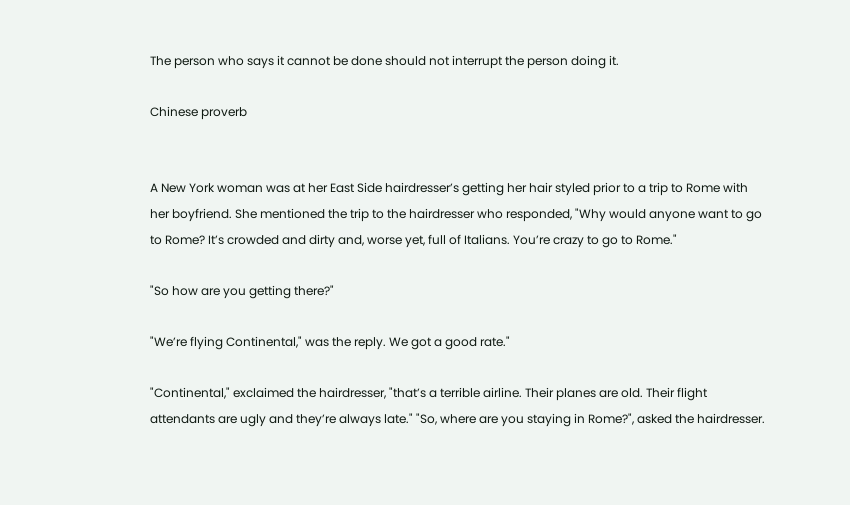The person who says it cannot be done should not interrupt the person doing it.

Chinese proverb


A New York woman was at her East Side hairdresser’s getting her hair styled prior to a trip to Rome with her boyfriend. She mentioned the trip to the hairdresser who responded, "Why would anyone want to go to Rome? It’s crowded and dirty and, worse yet, full of Italians. You’re crazy to go to Rome."

"So how are you getting there?"

"We’re flying Continental," was the reply. We got a good rate."

"Continental," exclaimed the hairdresser, "that’s a terrible airline. Their planes are old. Their flight attendants are ugly and they’re always late." "So, where are you staying in Rome?", asked the hairdresser.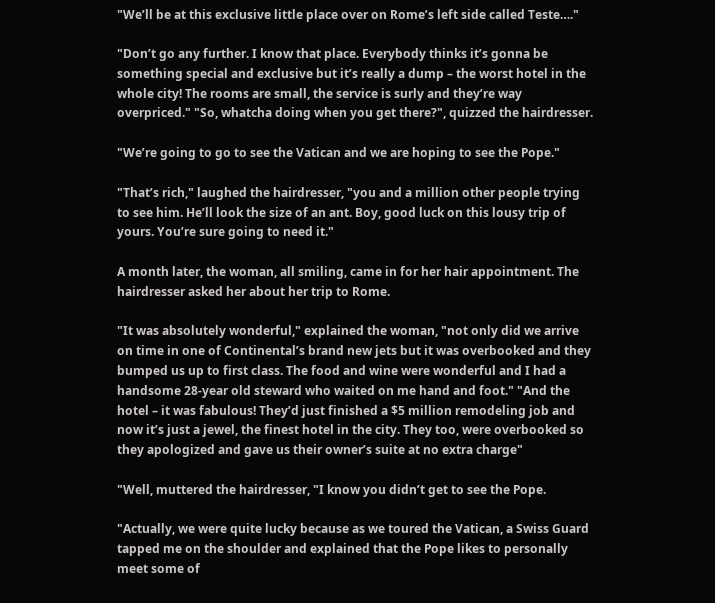"We’ll be at this exclusive little place over on Rome’s left side called Teste…."

"Don’t go any further. I know that place. Everybody thinks it’s gonna be something special and exclusive but it’s really a dump – the worst hotel in the whole city! The rooms are small, the service is surly and they’re way overpriced." "So, whatcha doing when you get there?", quizzed the hairdresser.

"We’re going to go to see the Vatican and we are hoping to see the Pope."

"That’s rich," laughed the hairdresser, "you and a million other people trying to see him. He’ll look the size of an ant. Boy, good luck on this lousy trip of yours. You’re sure going to need it."

A month later, the woman, all smiling, came in for her hair appointment. The hairdresser asked her about her trip to Rome.

"It was absolutely wonderful," explained the woman, "not only did we arrive on time in one of Continental’s brand new jets but it was overbooked and they bumped us up to first class. The food and wine were wonderful and I had a handsome 28-year old steward who waited on me hand and foot." "And the hotel – it was fabulous! They’d just finished a $5 million remodeling job and now it’s just a jewel, the finest hotel in the city. They too, were overbooked so they apologized and gave us their owner’s suite at no extra charge"

"Well, muttered the hairdresser, "I know you didn’t get to see the Pope.

"Actually, we were quite lucky because as we toured the Vatican, a Swiss Guard tapped me on the shoulder and explained that the Pope likes to personally meet some of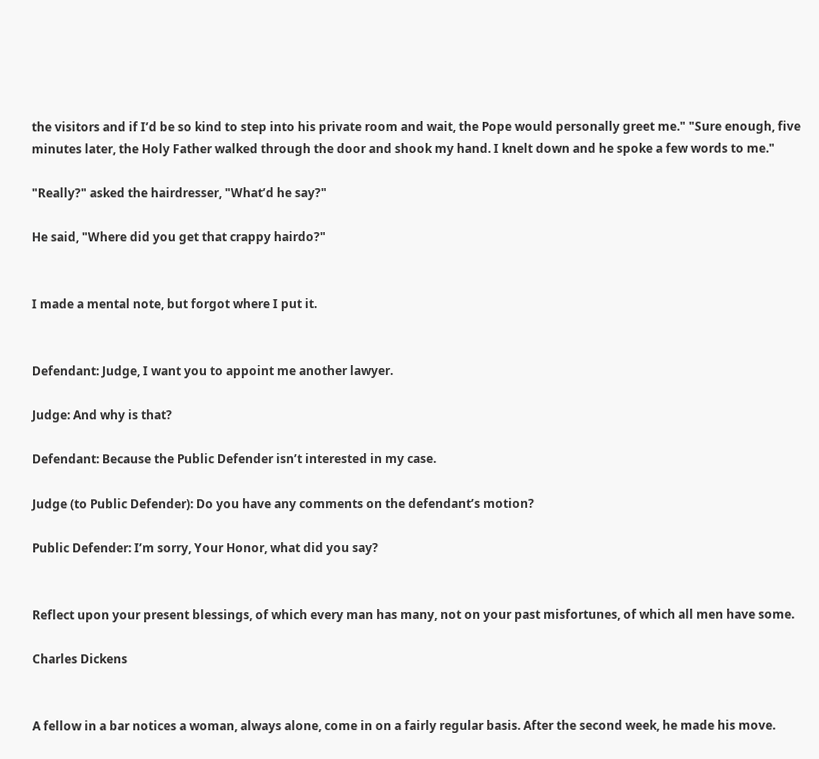the visitors and if I’d be so kind to step into his private room and wait, the Pope would personally greet me." "Sure enough, five minutes later, the Holy Father walked through the door and shook my hand. I knelt down and he spoke a few words to me."

"Really?" asked the hairdresser, "What’d he say?"

He said, "Where did you get that crappy hairdo?"


I made a mental note, but forgot where I put it.


Defendant: Judge, I want you to appoint me another lawyer.

Judge: And why is that?

Defendant: Because the Public Defender isn’t interested in my case.

Judge (to Public Defender): Do you have any comments on the defendant’s motion?

Public Defender: I’m sorry, Your Honor, what did you say?


Reflect upon your present blessings, of which every man has many, not on your past misfortunes, of which all men have some.

Charles Dickens


A fellow in a bar notices a woman, always alone, come in on a fairly regular basis. After the second week, he made his move.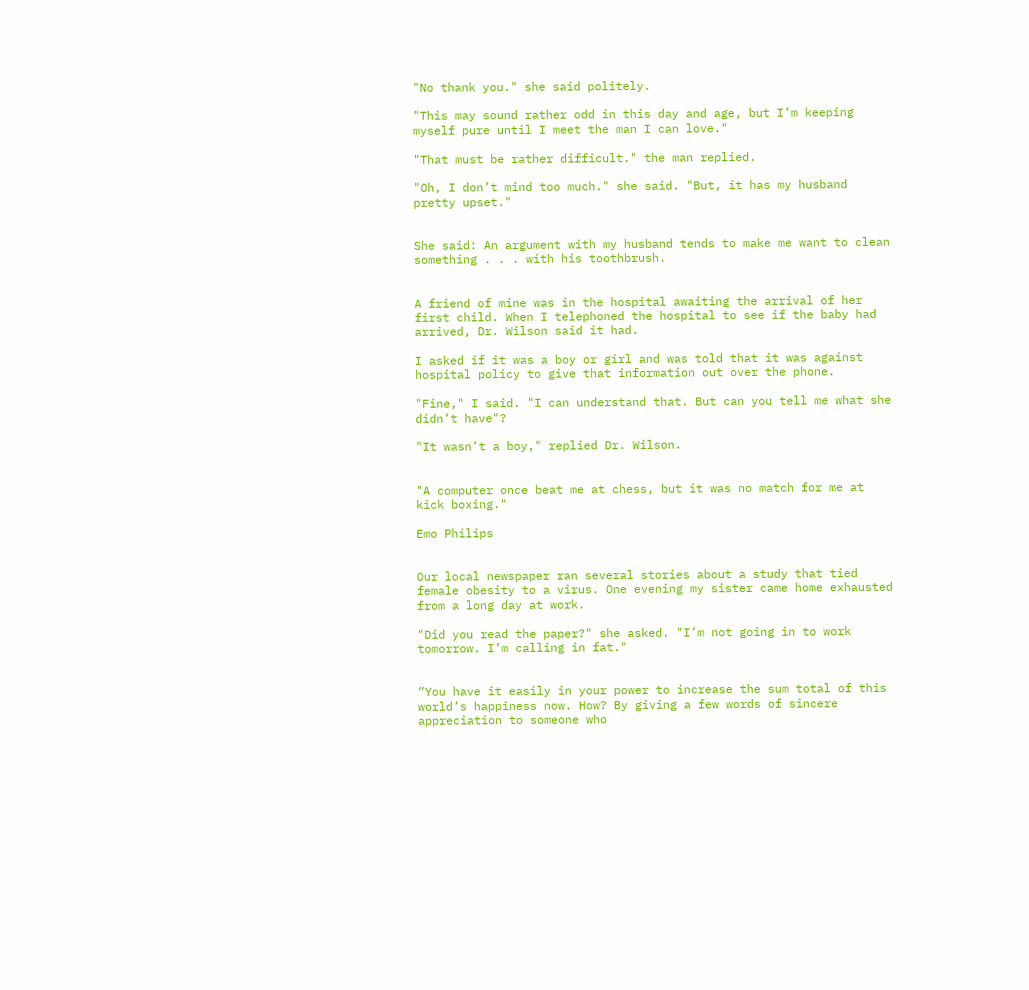"No thank you." she said politely.

"This may sound rather odd in this day and age, but I’m keeping myself pure until I meet the man I can love."

"That must be rather difficult." the man replied.

"Oh, I don’t mind too much." she said. "But, it has my husband pretty upset."


She said: An argument with my husband tends to make me want to clean something . . . with his toothbrush.


A friend of mine was in the hospital awaiting the arrival of her first child. When I telephoned the hospital to see if the baby had arrived, Dr. Wilson said it had.

I asked if it was a boy or girl and was told that it was against hospital policy to give that information out over the phone.

"Fine," I said. "I can understand that. But can you tell me what she didn’t have"?

"It wasn’t a boy," replied Dr. Wilson.


"A computer once beat me at chess, but it was no match for me at kick boxing."

Emo Philips


Our local newspaper ran several stories about a study that tied female obesity to a virus. One evening my sister came home exhausted from a long day at work.

"Did you read the paper?" she asked. "I’m not going in to work tomorrow. I’m calling in fat."


“You have it easily in your power to increase the sum total of this world’s happiness now. How? By giving a few words of sincere appreciation to someone who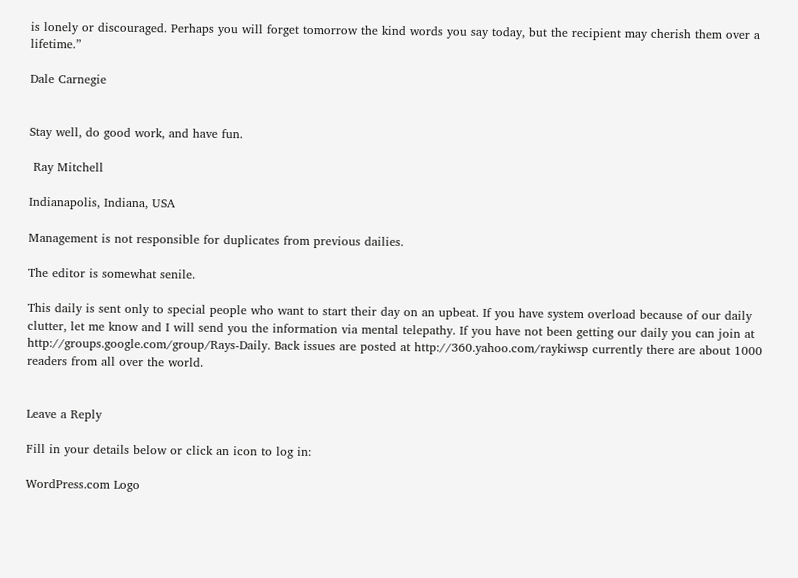is lonely or discouraged. Perhaps you will forget tomorrow the kind words you say today, but the recipient may cherish them over a lifetime.”

Dale Carnegie


Stay well, do good work, and have fun.

 Ray Mitchell

Indianapolis, Indiana, USA

Management is not responsible for duplicates from previous dailies.

The editor is somewhat senile.

This daily is sent only to special people who want to start their day on an upbeat. If you have system overload because of our daily clutter, let me know and I will send you the information via mental telepathy. If you have not been getting our daily you can join at http://groups.google.com/group/Rays-Daily. Back issues are posted at http://360.yahoo.com/raykiwsp currently there are about 1000 readers from all over the world.


Leave a Reply

Fill in your details below or click an icon to log in:

WordPress.com Logo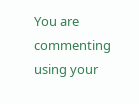You are commenting using your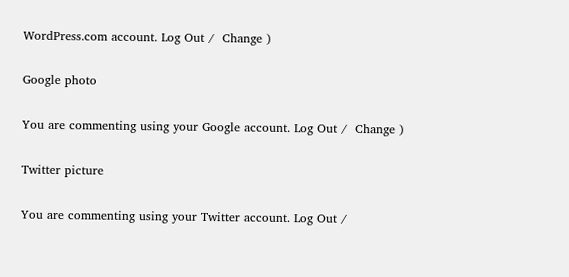WordPress.com account. Log Out /  Change )

Google photo

You are commenting using your Google account. Log Out /  Change )

Twitter picture

You are commenting using your Twitter account. Log Out /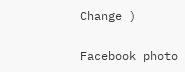Change )

Facebook photo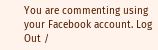You are commenting using your Facebook account. Log Out /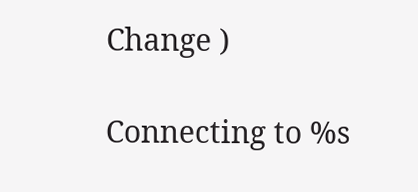Change )

Connecting to %s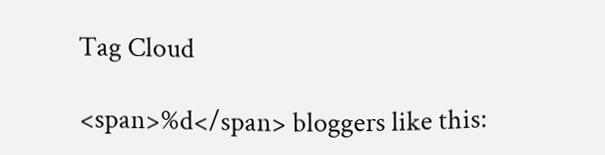Tag Cloud

<span>%d</span> bloggers like this: